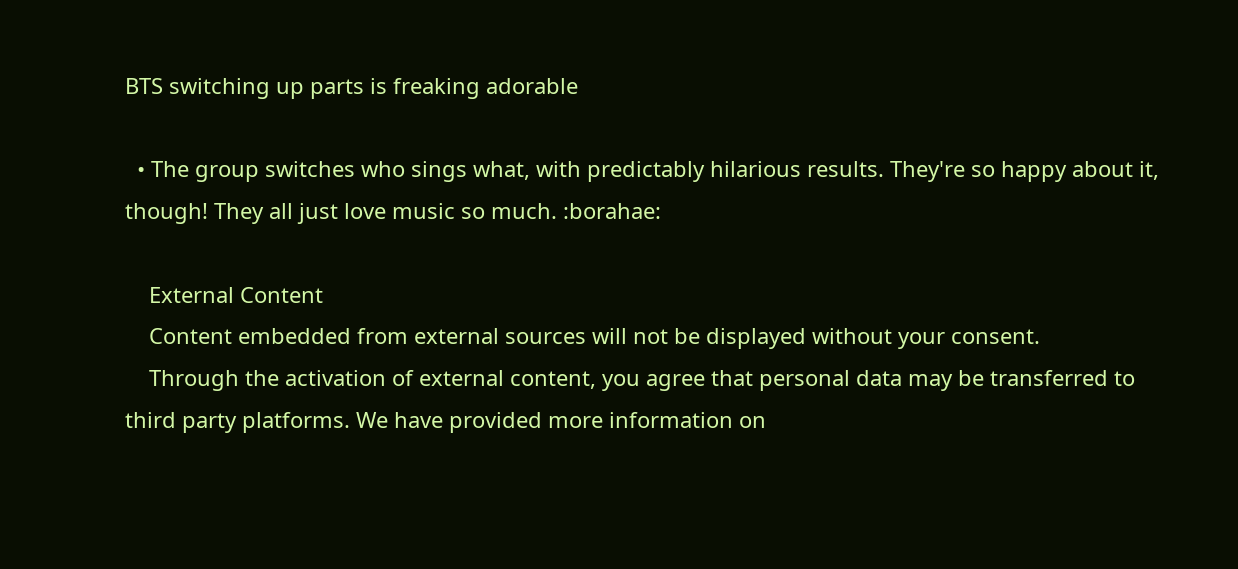BTS switching up parts is freaking adorable

  • The group switches who sings what, with predictably hilarious results. They're so happy about it, though! They all just love music so much. :borahae:

    External Content
    Content embedded from external sources will not be displayed without your consent.
    Through the activation of external content, you agree that personal data may be transferred to third party platforms. We have provided more information on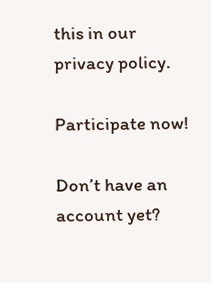this in our privacy policy.

Participate now!

Don’t have an account yet?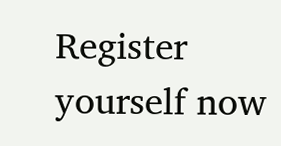Register yourself now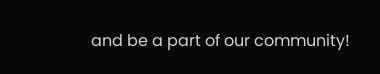and be a part of our community!